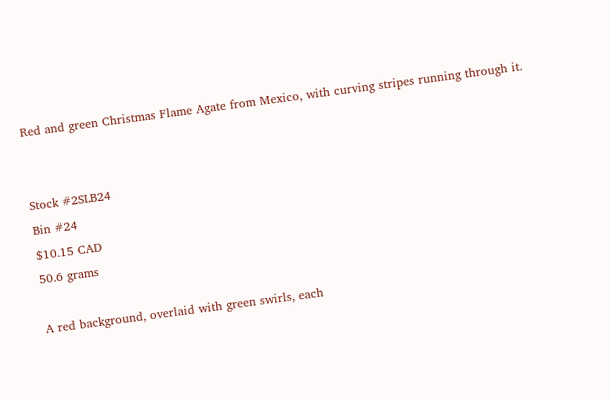Red and green Christmas Flame Agate from Mexico, with curving stripes running through it.


Stock #2SLB24
Bin #24
$10.15 CAD
50.6 grams

A red background, overlaid with green swirls, each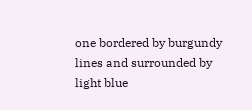one bordered by burgundy lines and surrounded by light blue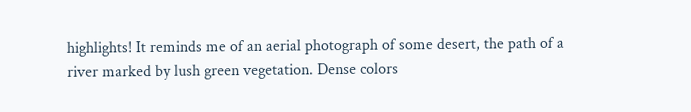highlights! It reminds me of an aerial photograph of some desert, the path of a river marked by lush green vegetation. Dense colors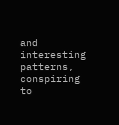and interesting patterns, conspiring to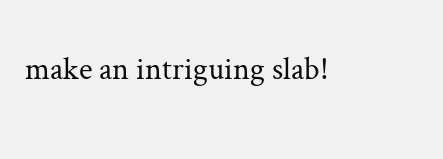make an intriguing slab!